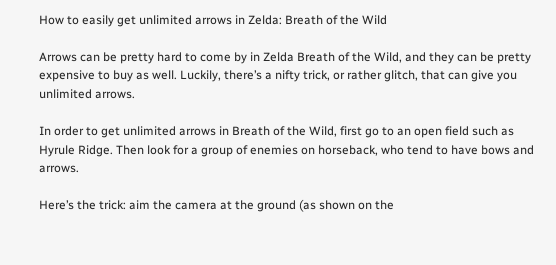How to easily get unlimited arrows in Zelda: Breath of the Wild

Arrows can be pretty hard to come by in Zelda Breath of the Wild, and they can be pretty expensive to buy as well. Luckily, there’s a nifty trick, or rather glitch, that can give you unlimited arrows.

In order to get unlimited arrows in Breath of the Wild, first go to an open field such as Hyrule Ridge. Then look for a group of enemies on horseback, who tend to have bows and arrows.

Here’s the trick: aim the camera at the ground (as shown on the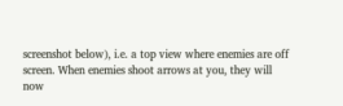screenshot below), i.e. a top view where enemies are off screen. When enemies shoot arrows at you, they will now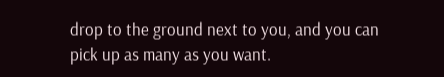drop to the ground next to you, and you can pick up as many as you want.